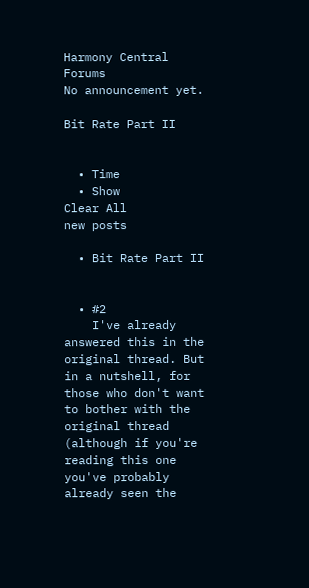Harmony Central Forums
No announcement yet.

Bit Rate Part II


  • Time
  • Show
Clear All
new posts

  • Bit Rate Part II


  • #2
    I've already answered this in the original thread. But in a nutshell, for those who don't want to bother with the original thread (although if you're reading this one you've probably already seen the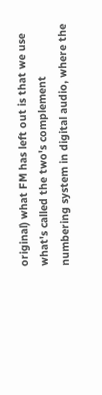original) what FM has left out is that we use what's called the two's complement numbering system in digital audio, where the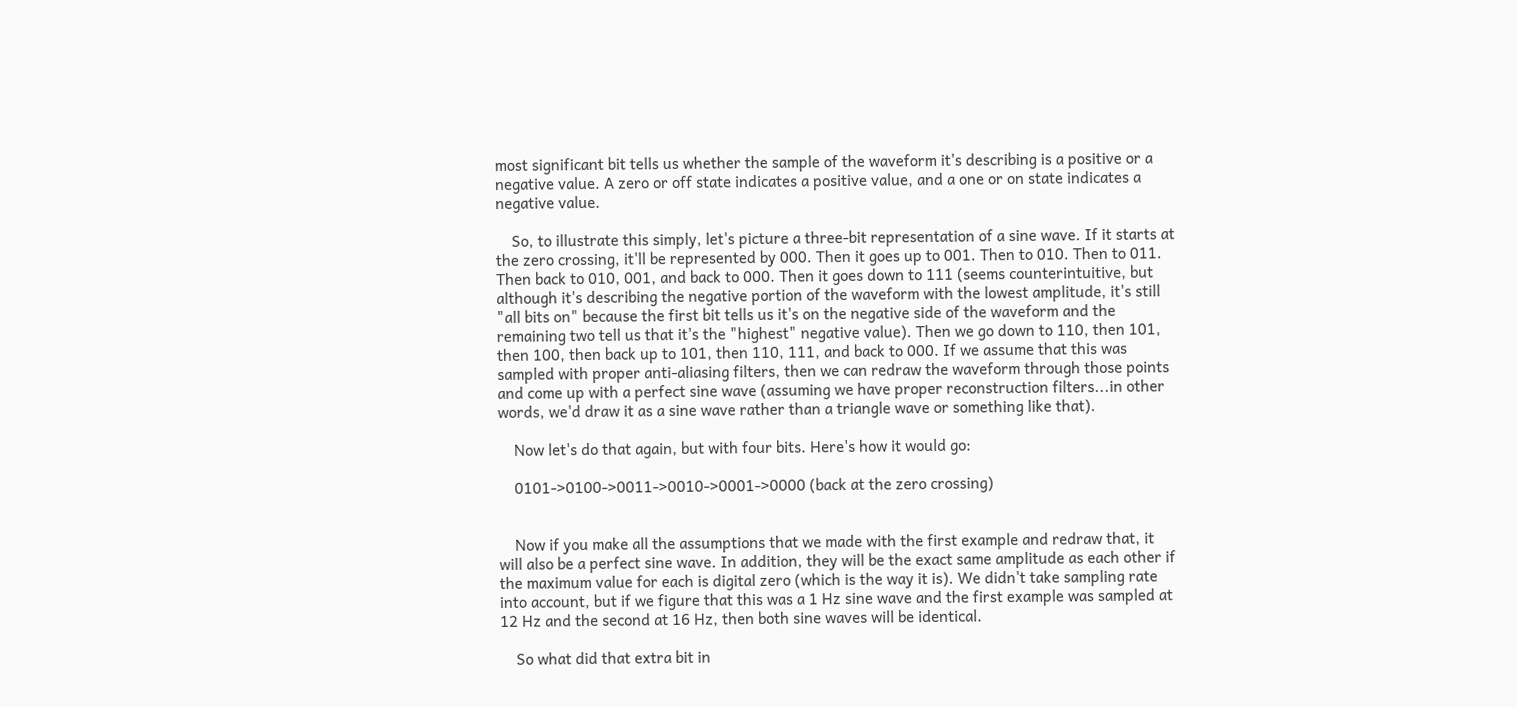most significant bit tells us whether the sample of the waveform it's describing is a positive or a negative value. A zero or off state indicates a positive value, and a one or on state indicates a negative value.

    So, to illustrate this simply, let's picture a three-bit representation of a sine wave. If it starts at the zero crossing, it'll be represented by 000. Then it goes up to 001. Then to 010. Then to 011. Then back to 010, 001, and back to 000. Then it goes down to 111 (seems counterintuitive, but although it's describing the negative portion of the waveform with the lowest amplitude, it's still "all bits on" because the first bit tells us it's on the negative side of the waveform and the remaining two tell us that it's the "highest" negative value). Then we go down to 110, then 101, then 100, then back up to 101, then 110, 111, and back to 000. If we assume that this was sampled with proper anti-aliasing filters, then we can redraw the waveform through those points and come up with a perfect sine wave (assuming we have proper reconstruction filters...in other words, we'd draw it as a sine wave rather than a triangle wave or something like that).

    Now let's do that again, but with four bits. Here's how it would go:

    0101->0100->0011->0010->0001->0000 (back at the zero crossing)


    Now if you make all the assumptions that we made with the first example and redraw that, it will also be a perfect sine wave. In addition, they will be the exact same amplitude as each other if the maximum value for each is digital zero (which is the way it is). We didn't take sampling rate into account, but if we figure that this was a 1 Hz sine wave and the first example was sampled at 12 Hz and the second at 16 Hz, then both sine waves will be identical.

    So what did that extra bit in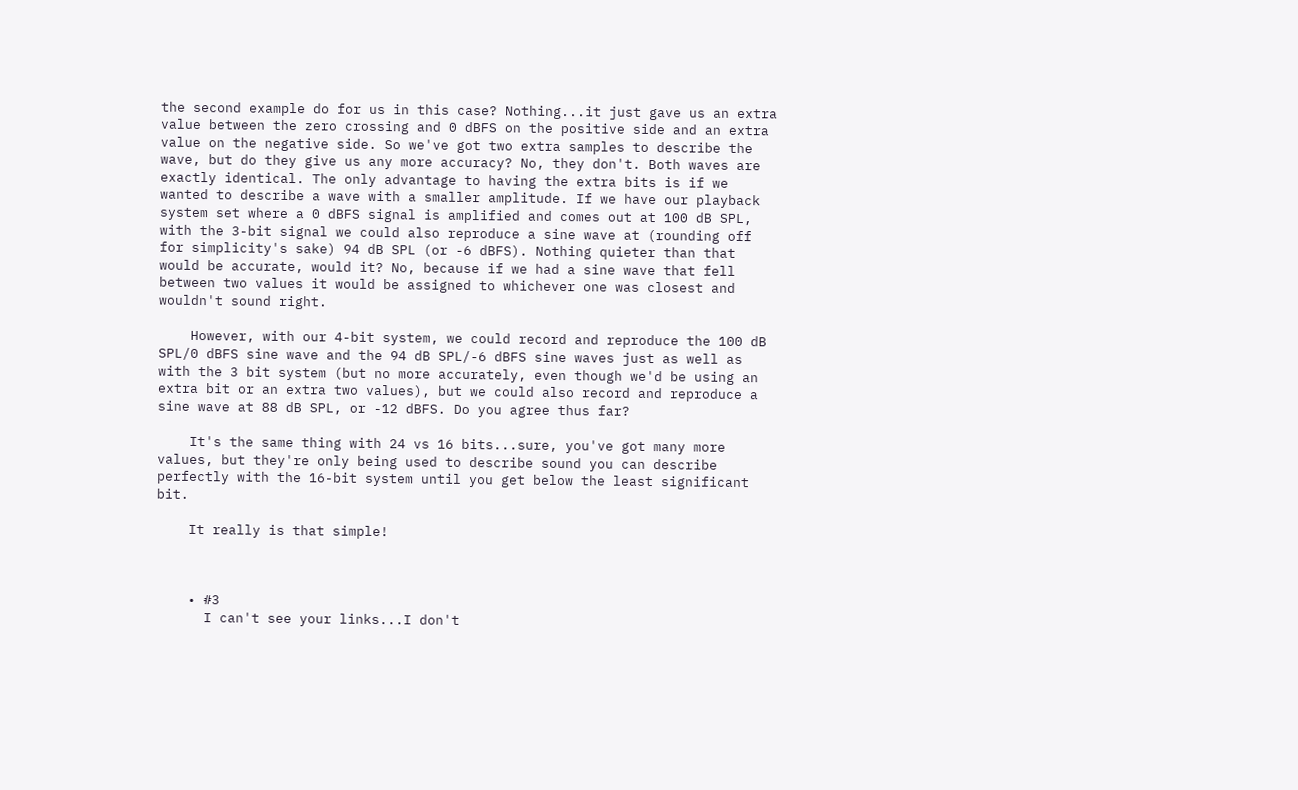the second example do for us in this case? Nothing...it just gave us an extra value between the zero crossing and 0 dBFS on the positive side and an extra value on the negative side. So we've got two extra samples to describe the wave, but do they give us any more accuracy? No, they don't. Both waves are exactly identical. The only advantage to having the extra bits is if we wanted to describe a wave with a smaller amplitude. If we have our playback system set where a 0 dBFS signal is amplified and comes out at 100 dB SPL, with the 3-bit signal we could also reproduce a sine wave at (rounding off for simplicity's sake) 94 dB SPL (or -6 dBFS). Nothing quieter than that would be accurate, would it? No, because if we had a sine wave that fell between two values it would be assigned to whichever one was closest and wouldn't sound right.

    However, with our 4-bit system, we could record and reproduce the 100 dB SPL/0 dBFS sine wave and the 94 dB SPL/-6 dBFS sine waves just as well as with the 3 bit system (but no more accurately, even though we'd be using an extra bit or an extra two values), but we could also record and reproduce a sine wave at 88 dB SPL, or -12 dBFS. Do you agree thus far?

    It's the same thing with 24 vs 16 bits...sure, you've got many more values, but they're only being used to describe sound you can describe perfectly with the 16-bit system until you get below the least significant bit.

    It really is that simple!



    • #3
      I can't see your links...I don't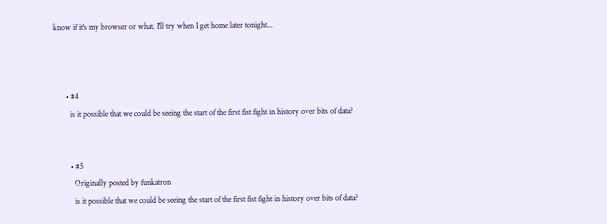know if it's my browser or what. I'll try when I get home later tonight...



      • #4
        is it possible that we could be seeing the start of the first fist fight in history over bits of data?


        • #5
          Originally posted by funkatron
          is it possible that we could be seeing the start of the first fist fight in history over bits of data?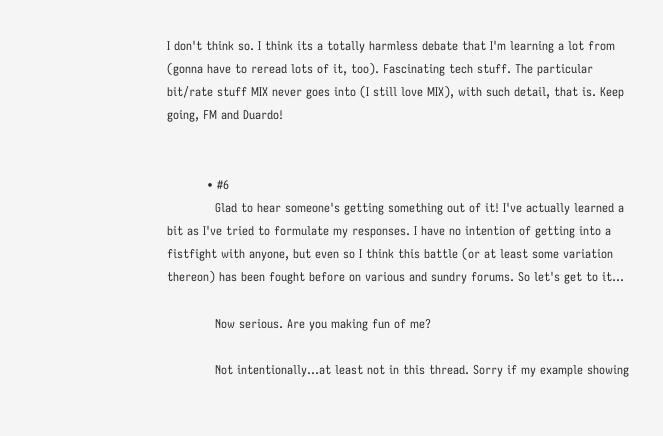I don't think so. I think its a totally harmless debate that I'm learning a lot from (gonna have to reread lots of it, too). Fascinating tech stuff. The particular bit/rate stuff MIX never goes into (I still love MIX), with such detail, that is. Keep going, FM and Duardo!


          • #6
            Glad to hear someone's getting something out of it! I've actually learned a bit as I've tried to formulate my responses. I have no intention of getting into a fistfight with anyone, but even so I think this battle (or at least some variation thereon) has been fought before on various and sundry forums. So let's get to it...

            Now serious. Are you making fun of me?

            Not intentionally...at least not in this thread. Sorry if my example showing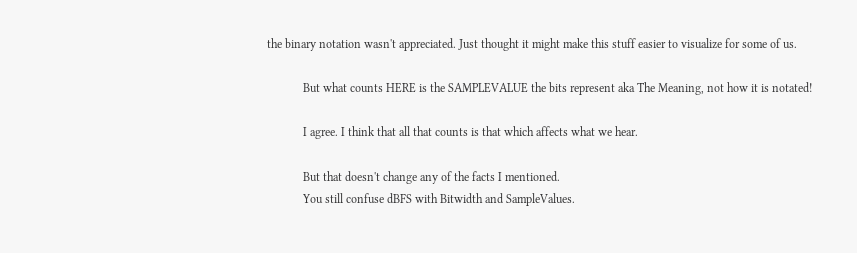the binary notation wasn't appreciated. Just thought it might make this stuff easier to visualize for some of us.

            But what counts HERE is the SAMPLEVALUE the bits represent aka The Meaning, not how it is notated!

            I agree. I think that all that counts is that which affects what we hear.

            But that doesn't change any of the facts I mentioned.
            You still confuse dBFS with Bitwidth and SampleValues.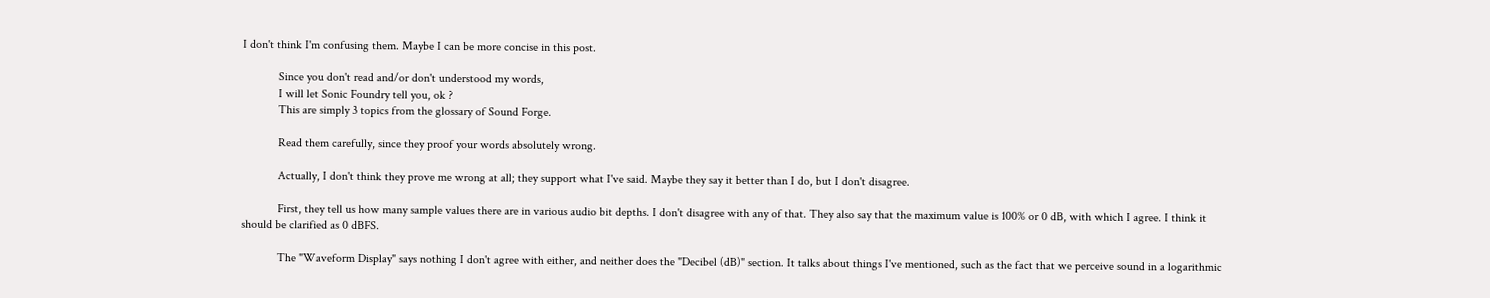I don't think I'm confusing them. Maybe I can be more concise in this post.

            Since you don't read and/or don't understood my words,
            I will let Sonic Foundry tell you, ok ?
            This are simply 3 topics from the glossary of Sound Forge.

            Read them carefully, since they proof your words absolutely wrong.

            Actually, I don't think they prove me wrong at all; they support what I've said. Maybe they say it better than I do, but I don't disagree.

            First, they tell us how many sample values there are in various audio bit depths. I don't disagree with any of that. They also say that the maximum value is 100% or 0 dB, with which I agree. I think it should be clarified as 0 dBFS.

            The "Waveform Display" says nothing I don't agree with either, and neither does the "Decibel (dB)" section. It talks about things I've mentioned, such as the fact that we perceive sound in a logarithmic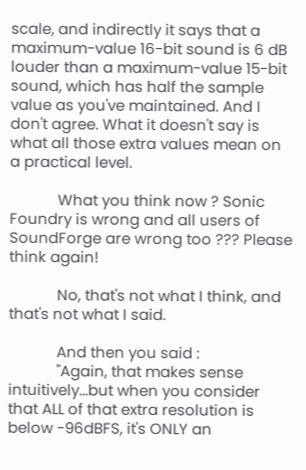scale, and indirectly it says that a maximum-value 16-bit sound is 6 dB louder than a maximum-value 15-bit sound, which has half the sample value as you've maintained. And I don't agree. What it doesn't say is what all those extra values mean on a practical level.

            What you think now ? Sonic Foundry is wrong and all users of SoundForge are wrong too ??? Please think again!

            No, that's not what I think, and that's not what I said.

            And then you said :
            "Again, that makes sense intuitively...but when you consider that ALL of that extra resolution is below -96dBFS, it's ONLY an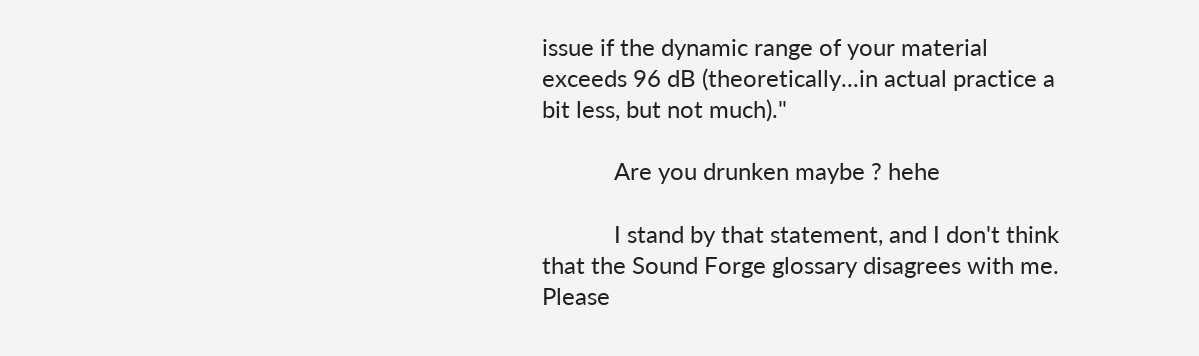issue if the dynamic range of your material exceeds 96 dB (theoretically...in actual practice a bit less, but not much)."

            Are you drunken maybe ? hehe

            I stand by that statement, and I don't think that the Sound Forge glossary disagrees with me. Please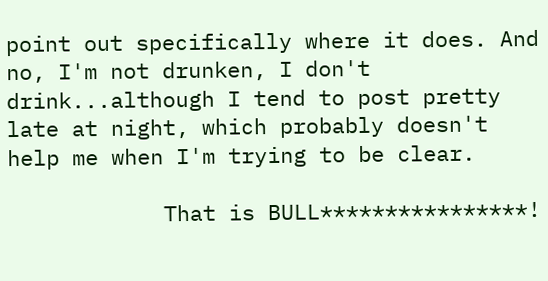point out specifically where it does. And no, I'm not drunken, I don't drink...although I tend to post pretty late at night, which probably doesn't help me when I'm trying to be clear.

            That is BULL****************!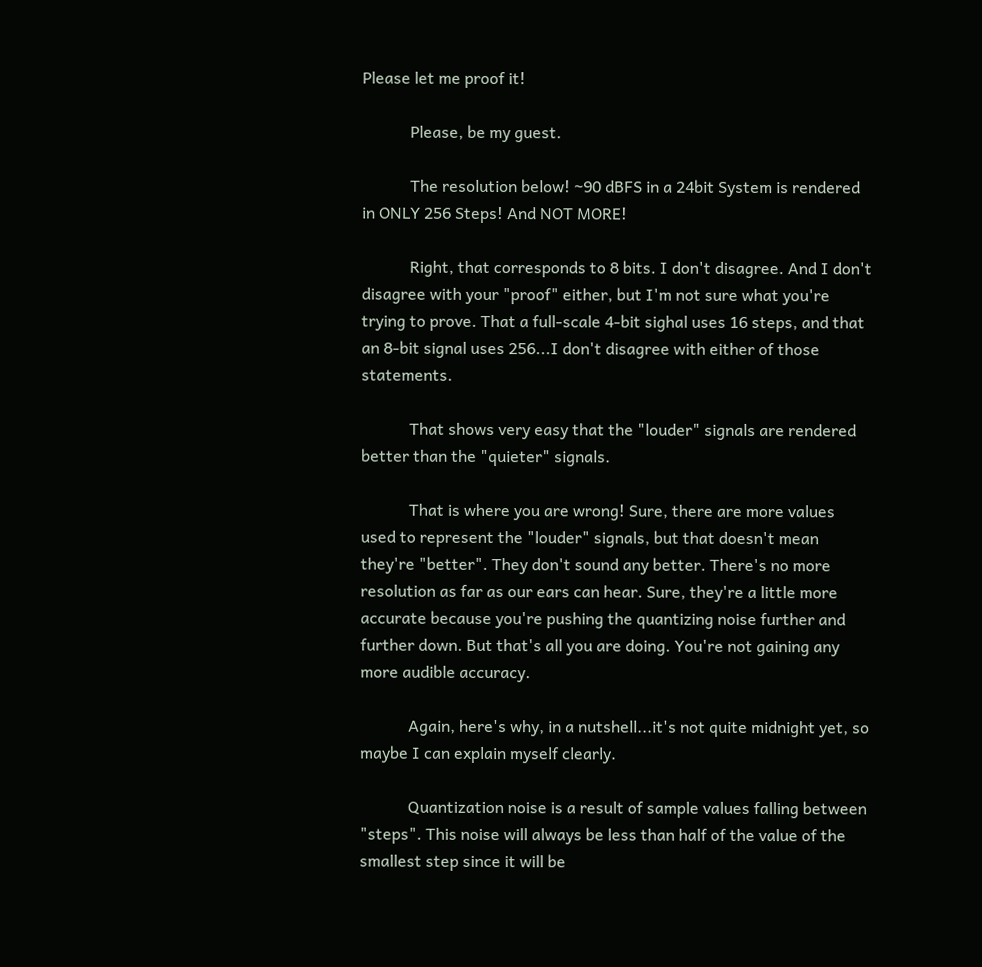Please let me proof it!

            Please, be my guest.

            The resolution below! ~90 dBFS in a 24bit System is rendered in ONLY 256 Steps! And NOT MORE!

            Right, that corresponds to 8 bits. I don't disagree. And I don't disagree with your "proof" either, but I'm not sure what you're trying to prove. That a full-scale 4-bit sighal uses 16 steps, and that an 8-bit signal uses 256...I don't disagree with either of those statements.

            That shows very easy that the "louder" signals are rendered better than the "quieter" signals.

            That is where you are wrong! Sure, there are more values used to represent the "louder" signals, but that doesn't mean they're "better". They don't sound any better. There's no more resolution as far as our ears can hear. Sure, they're a little more accurate because you're pushing the quantizing noise further and further down. But that's all you are doing. You're not gaining any more audible accuracy.

            Again, here's why, in a nutshell...it's not quite midnight yet, so maybe I can explain myself clearly.

            Quantization noise is a result of sample values falling between "steps". This noise will always be less than half of the value of the smallest step since it will be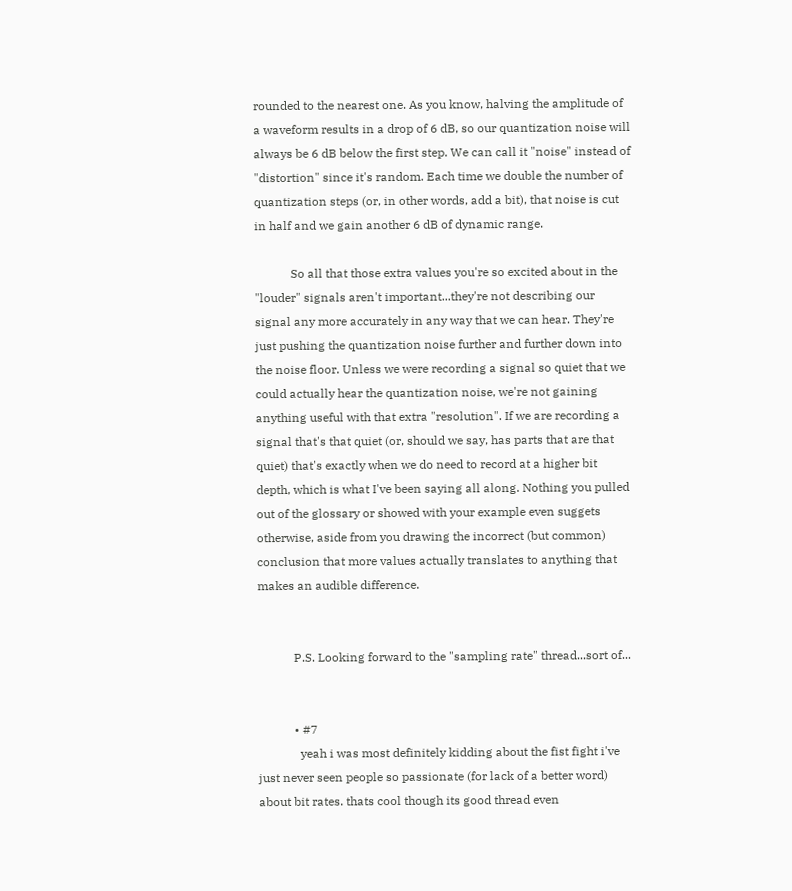rounded to the nearest one. As you know, halving the amplitude of a waveform results in a drop of 6 dB, so our quantization noise will always be 6 dB below the first step. We can call it "noise" instead of "distortion" since it's random. Each time we double the number of quantization steps (or, in other words, add a bit), that noise is cut in half and we gain another 6 dB of dynamic range.

            So all that those extra values you're so excited about in the "louder" signals aren't important...they're not describing our signal any more accurately in any way that we can hear. They're just pushing the quantization noise further and further down into the noise floor. Unless we were recording a signal so quiet that we could actually hear the quantization noise, we're not gaining anything useful with that extra "resolution". If we are recording a signal that's that quiet (or, should we say, has parts that are that quiet) that's exactly when we do need to record at a higher bit depth, which is what I've been saying all along. Nothing you pulled out of the glossary or showed with your example even suggets otherwise, aside from you drawing the incorrect (but common) conclusion that more values actually translates to anything that makes an audible difference.


            P.S. Looking forward to the "sampling rate" thread...sort of...


            • #7
              yeah i was most definitely kidding about the fist fight i've just never seen people so passionate (for lack of a better word) about bit rates. thats cool though its good thread even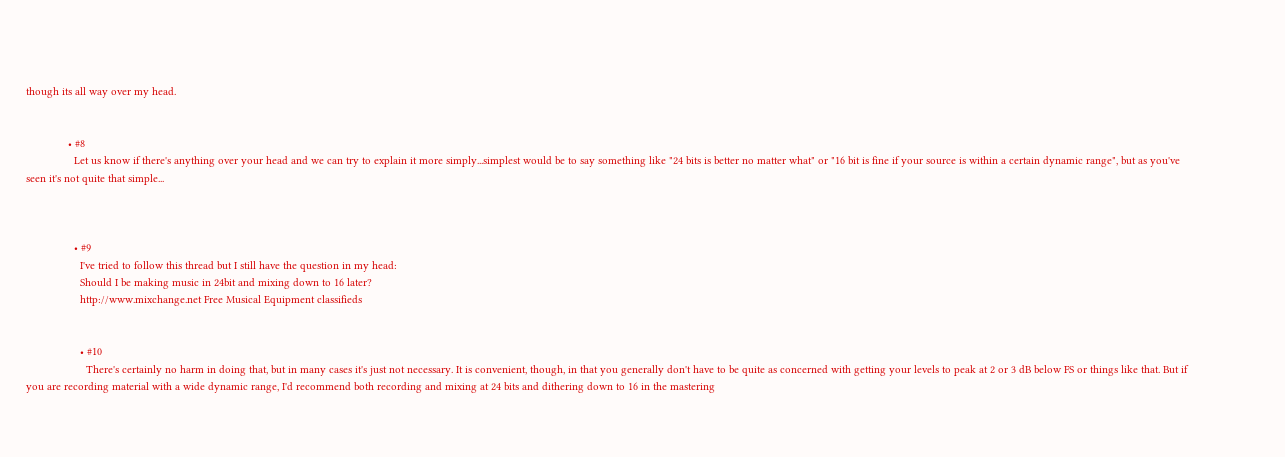though its all way over my head.


              • #8
                Let us know if there's anything over your head and we can try to explain it more simply...simplest would be to say something like "24 bits is better no matter what" or "16 bit is fine if your source is within a certain dynamic range", but as you've seen it's not quite that simple...



                • #9
                  I've tried to follow this thread but I still have the question in my head:
                  Should I be making music in 24bit and mixing down to 16 later?
                  http://www.mixchange.net Free Musical Equipment classifieds


                  • #10
                    There's certainly no harm in doing that, but in many cases it's just not necessary. It is convenient, though, in that you generally don't have to be quite as concerned with getting your levels to peak at 2 or 3 dB below FS or things like that. But if you are recording material with a wide dynamic range, I'd recommend both recording and mixing at 24 bits and dithering down to 16 in the mastering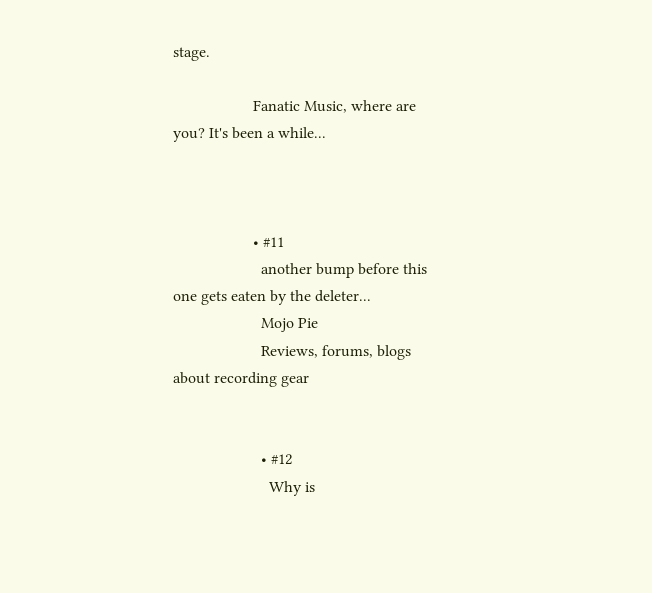stage.

                    Fanatic Music, where are you? It's been a while...



                    • #11
                      another bump before this one gets eaten by the deleter...
                      Mojo Pie
                      Reviews, forums, blogs about recording gear


                      • #12
                        Why is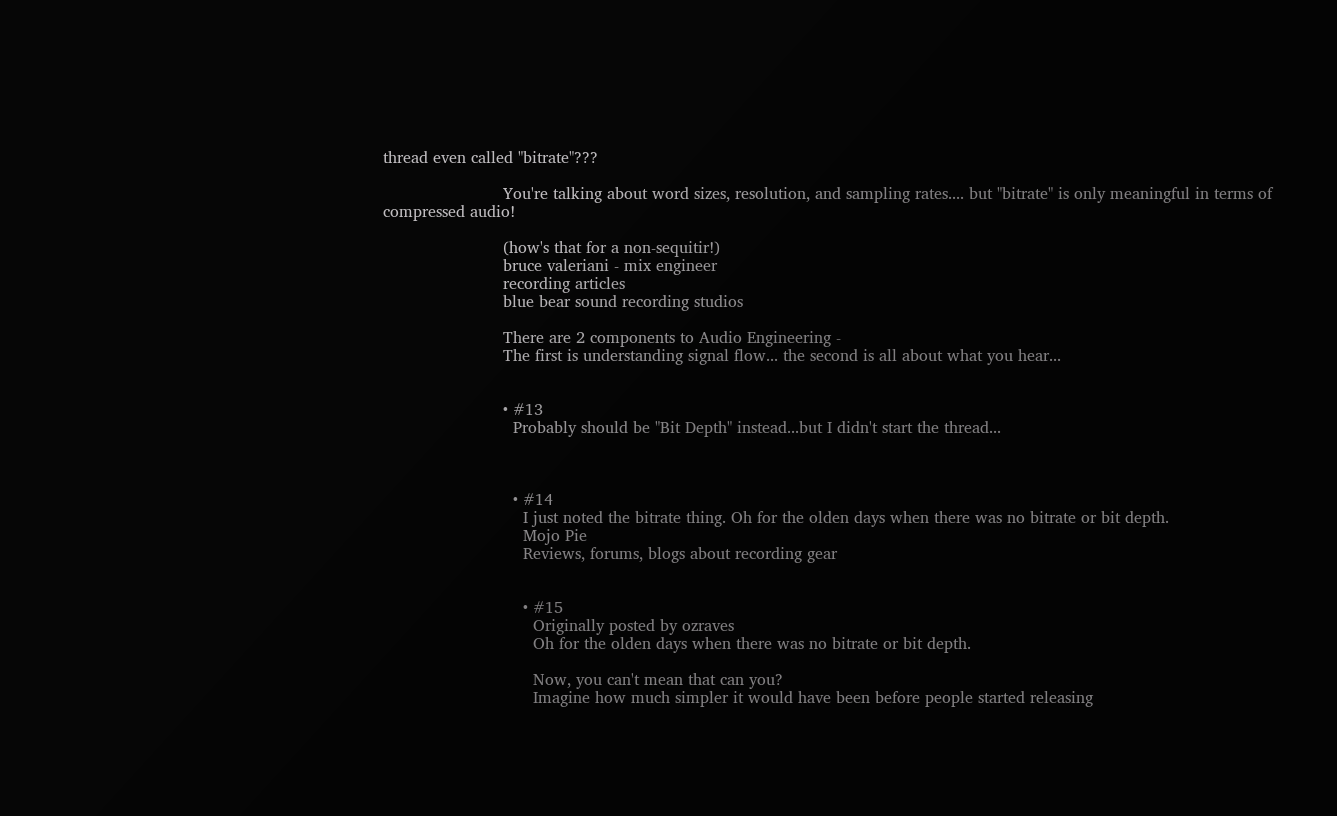thread even called "bitrate"???

                        You're talking about word sizes, resolution, and sampling rates.... but "bitrate" is only meaningful in terms of compressed audio!

                        (how's that for a non-sequitir!)
                        bruce valeriani - mix engineer
                        recording articles
                        blue bear sound recording studios

                        There are 2 components to Audio Engineering -
                        The first is understanding signal flow... the second is all about what you hear...


                        • #13
                          Probably should be "Bit Depth" instead...but I didn't start the thread...



                          • #14
                            I just noted the bitrate thing. Oh for the olden days when there was no bitrate or bit depth.
                            Mojo Pie
                            Reviews, forums, blogs about recording gear


                            • #15
                              Originally posted by ozraves
                              Oh for the olden days when there was no bitrate or bit depth.

                              Now, you can't mean that can you?
                              Imagine how much simpler it would have been before people started releasing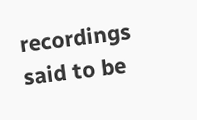recordings said to be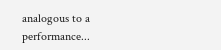analogous to a performance...